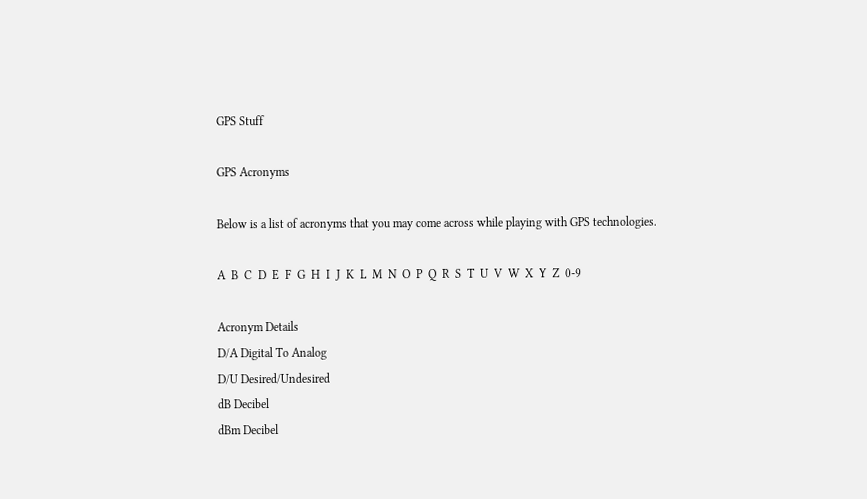GPS Stuff

GPS Acronyms

Below is a list of acronyms that you may come across while playing with GPS technologies.

A  B  C  D  E  F  G  H  I  J  K  L  M  N  O  P  Q  R  S  T  U  V  W  X  Y  Z  0-9

Acronym Details
D/A Digital To Analog
D/U Desired/Undesired
dB Decibel
dBm Decibel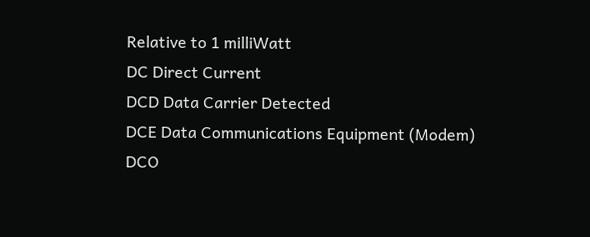Relative to 1 milliWatt
DC Direct Current
DCD Data Carrier Detected
DCE Data Communications Equipment (Modem)
DCO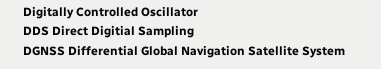Digitally Controlled Oscillator
DDS Direct Digitial Sampling
DGNSS Differential Global Navigation Satellite System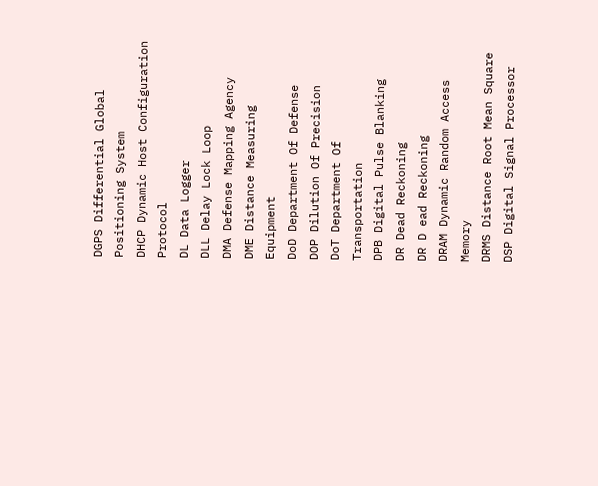DGPS Differential Global Positioning System
DHCP Dynamic Host Configuration Protocol
DL Data Logger
DLL Delay Lock Loop
DMA Defense Mapping Agency
DME Distance Measuring Equipment
DoD Department Of Defense
DOP Dilution Of Precision
DoT Department Of Transportation
DPB Digital Pulse Blanking
DR Dead Reckoning
DR D ead Reckoning
DRAM Dynamic Random Access Memory
DRMS Distance Root Mean Square
DSP Digital Signal Processor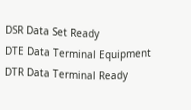DSR Data Set Ready
DTE Data Terminal Equipment
DTR Data Terminal Ready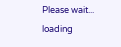Please wait... loading